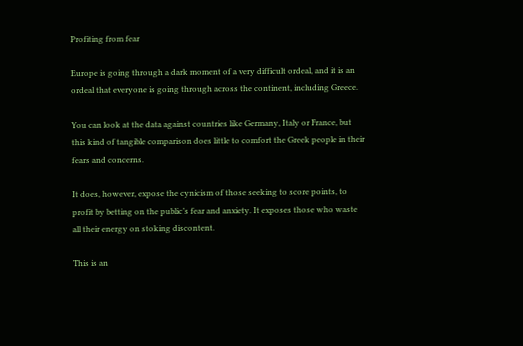Profiting from fear

Europe is going through a dark moment of a very difficult ordeal, and it is an ordeal that everyone is going through across the continent, including Greece.

You can look at the data against countries like Germany, Italy or France, but this kind of tangible comparison does little to comfort the Greek people in their fears and concerns.

It does, however, expose the cynicism of those seeking to score points, to profit by betting on the public’s fear and anxiety. It exposes those who waste all their energy on stoking discontent.

This is an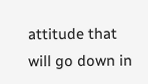attitude that will go down in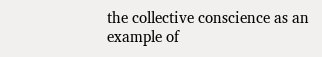the collective conscience as an example of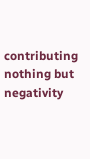contributing nothing but negativity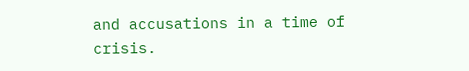and accusations in a time of crisis.